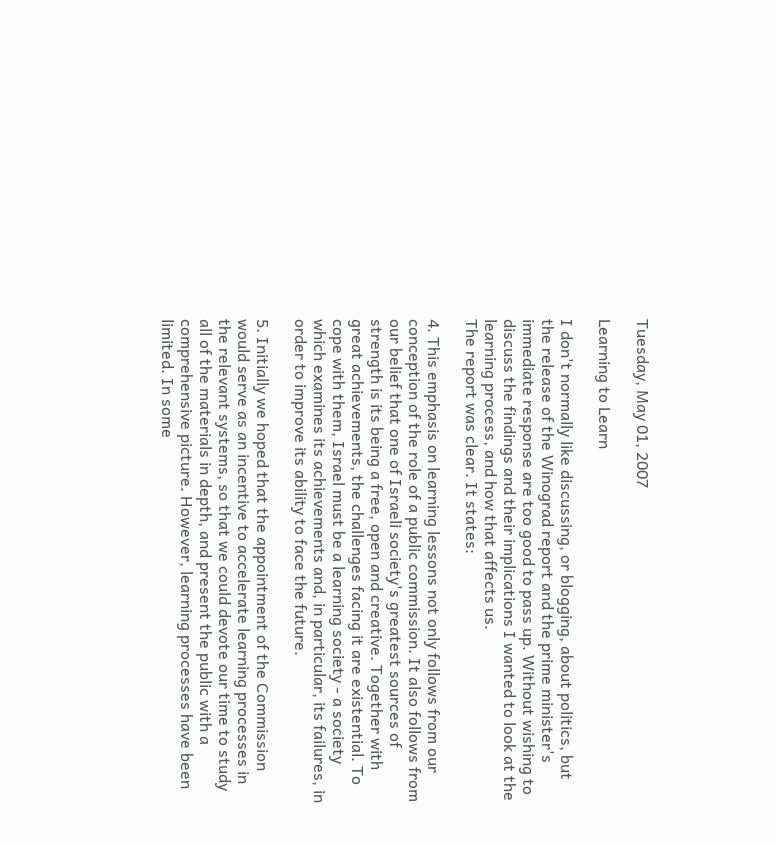Tuesday, May 01, 2007

Learning to Learn

I don't normally like discussing, or blogging, about politics, but the release of the Winograd report and the prime minister's immediate response are too good to pass up. Without wishing to discuss the findings and their implications I wanted to look at the learning process, and how that affects us.
The report was clear. It states:

4. This emphasis on learning lessons not only follows from our conception of the role of a public commission. It also follows from our belief that one of Israeli society's greatest sources of strength is its being a free, open and creative. Together with great achievements, the challenges facing it are existential. To cope with them, Israel must be a learning society - a society which examines its achievements and, in particular, its failures, in order to improve its ability to face the future.

5. Initially we hoped that the appointment of the Commission would serve as an incentive to accelerate learning processes in the relevant systems, so that we could devote our time to study all of the materials in depth, and present the public with a comprehensive picture. However, learning processes have been limited. In some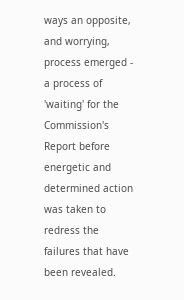ways an opposite, and worrying, process emerged - a process of 'waiting' for the Commission's Report before energetic and determined action was taken to redress the failures that have been revealed.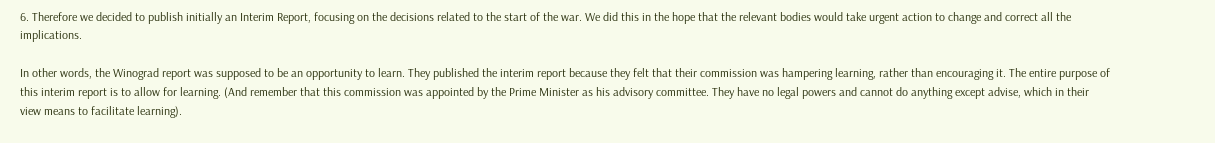6. Therefore we decided to publish initially an Interim Report, focusing on the decisions related to the start of the war. We did this in the hope that the relevant bodies would take urgent action to change and correct all the implications.

In other words, the Winograd report was supposed to be an opportunity to learn. They published the interim report because they felt that their commission was hampering learning, rather than encouraging it. The entire purpose of this interim report is to allow for learning. (And remember that this commission was appointed by the Prime Minister as his advisory committee. They have no legal powers and cannot do anything except advise, which in their view means to facilitate learning).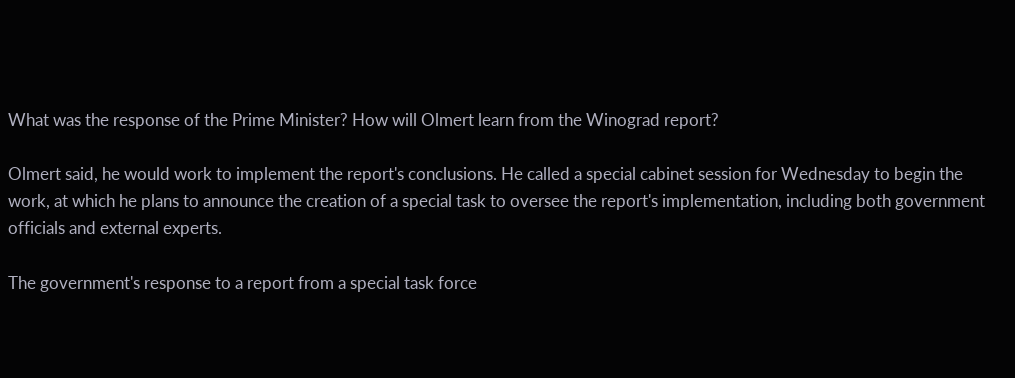What was the response of the Prime Minister? How will Olmert learn from the Winograd report?

Olmert said, he would work to implement the report's conclusions. He called a special cabinet session for Wednesday to begin the work, at which he plans to announce the creation of a special task to oversee the report's implementation, including both government officials and external experts.

The government's response to a report from a special task force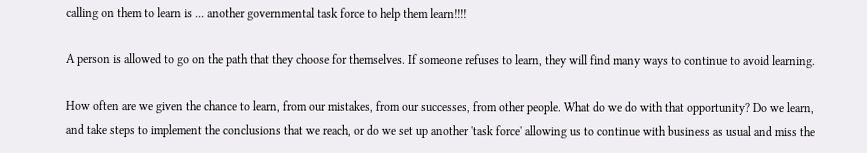calling on them to learn is ... another governmental task force to help them learn!!!!

A person is allowed to go on the path that they choose for themselves. If someone refuses to learn, they will find many ways to continue to avoid learning.

How often are we given the chance to learn, from our mistakes, from our successes, from other people. What do we do with that opportunity? Do we learn, and take steps to implement the conclusions that we reach, or do we set up another 'task force' allowing us to continue with business as usual and miss the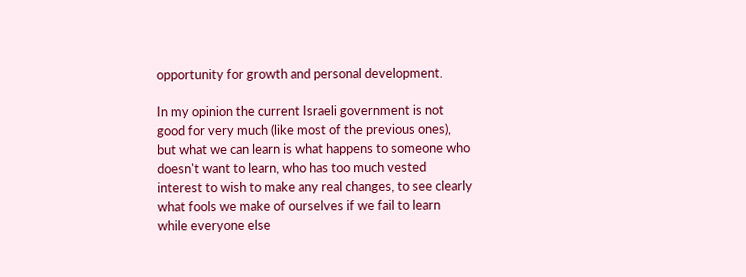opportunity for growth and personal development.

In my opinion the current Israeli government is not good for very much (like most of the previous ones), but what we can learn is what happens to someone who doesn't want to learn, who has too much vested interest to wish to make any real changes, to see clearly what fools we make of ourselves if we fail to learn while everyone else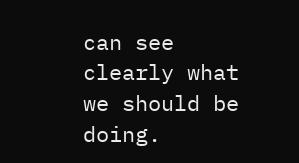can see clearly what we should be doing.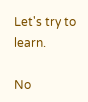Let's try to learn.

No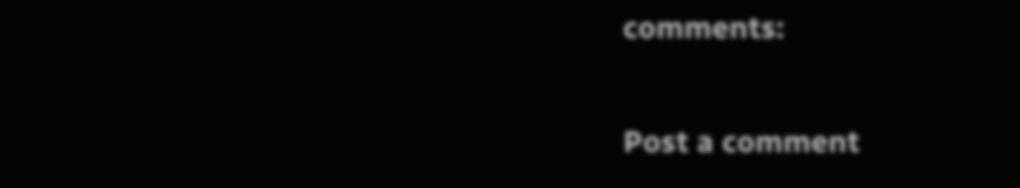comments:

Post a comment